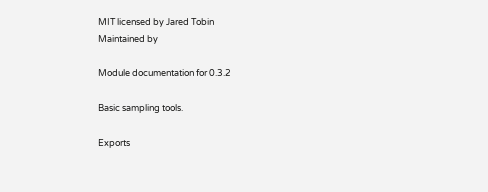MIT licensed by Jared Tobin
Maintained by

Module documentation for 0.3.2

Basic sampling tools.

Exports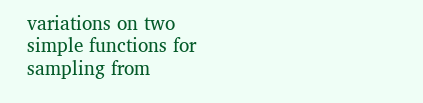variations on two simple functions for sampling from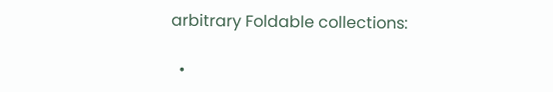arbitrary Foldable collections:

  •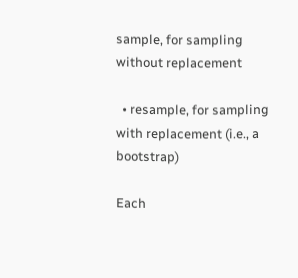sample, for sampling without replacement

  • resample, for sampling with replacement (i.e., a bootstrap)

Each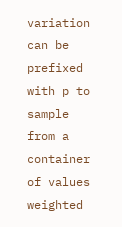variation can be prefixed with p to sample from a container of values weighted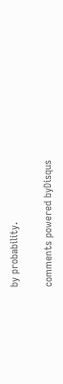by probability.

comments powered byDisqus